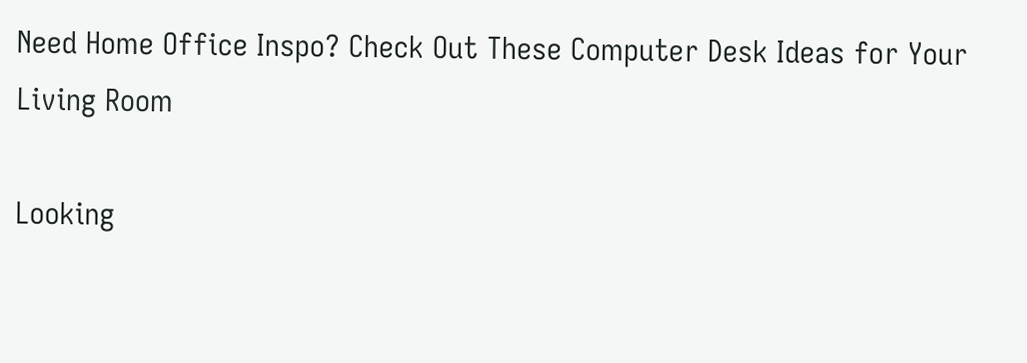Need Home Office Inspo? Check Out These Computer Desk Ideas for Your Living Room

Looking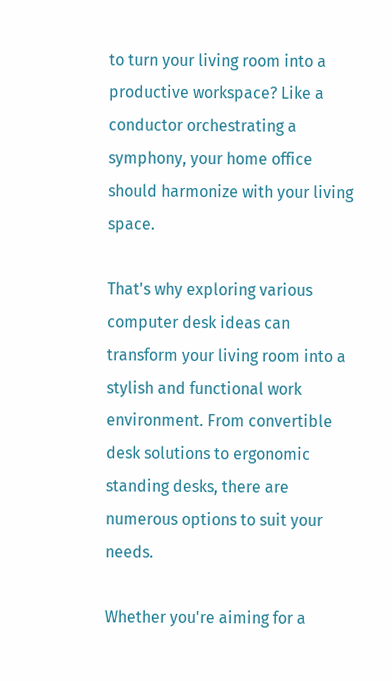to turn your living room into a productive workspace? Like a conductor orchestrating a symphony, your home office should harmonize with your living space.

That's why exploring various computer desk ideas can transform your living room into a stylish and functional work environment. From convertible desk solutions to ergonomic standing desks, there are numerous options to suit your needs.

Whether you're aiming for a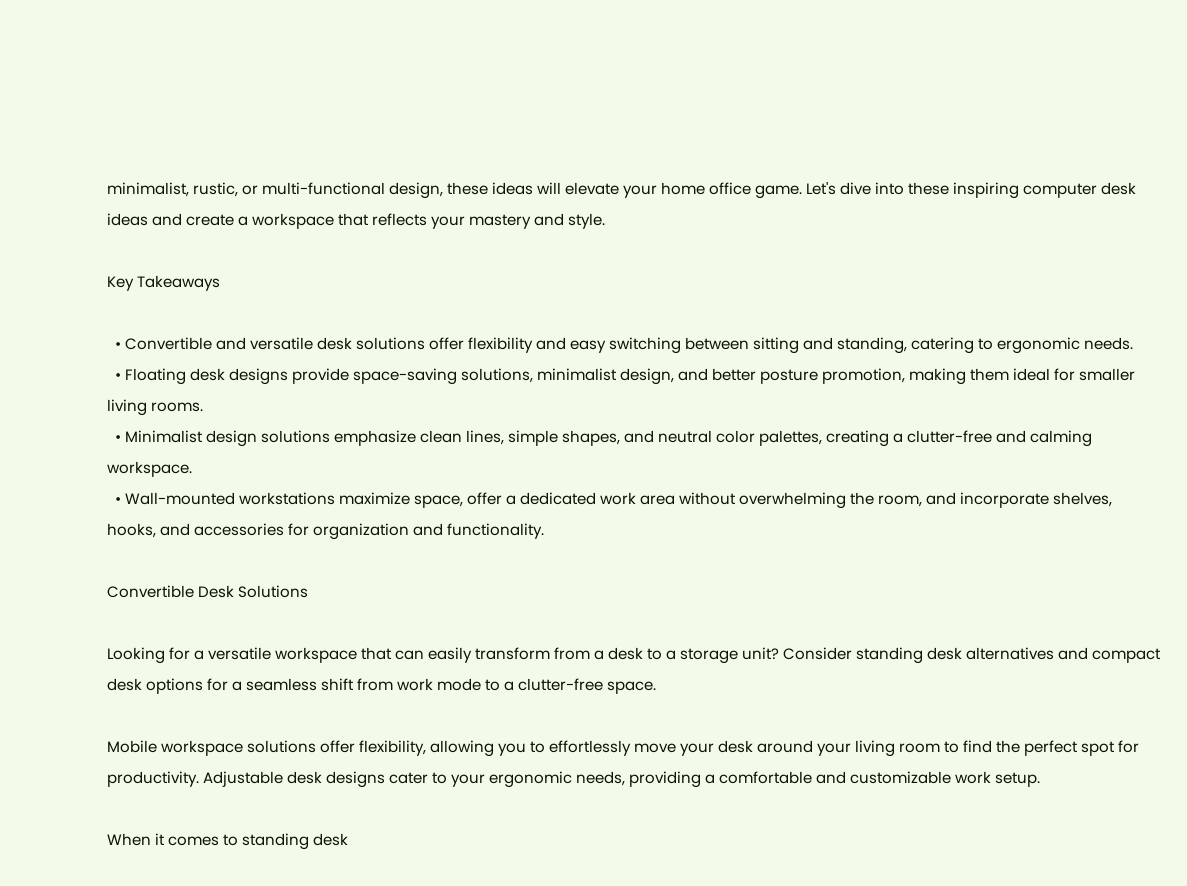minimalist, rustic, or multi-functional design, these ideas will elevate your home office game. Let's dive into these inspiring computer desk ideas and create a workspace that reflects your mastery and style.

Key Takeaways

  • Convertible and versatile desk solutions offer flexibility and easy switching between sitting and standing, catering to ergonomic needs.
  • Floating desk designs provide space-saving solutions, minimalist design, and better posture promotion, making them ideal for smaller living rooms.
  • Minimalist design solutions emphasize clean lines, simple shapes, and neutral color palettes, creating a clutter-free and calming workspace.
  • Wall-mounted workstations maximize space, offer a dedicated work area without overwhelming the room, and incorporate shelves, hooks, and accessories for organization and functionality.

Convertible Desk Solutions

Looking for a versatile workspace that can easily transform from a desk to a storage unit? Consider standing desk alternatives and compact desk options for a seamless shift from work mode to a clutter-free space.

Mobile workspace solutions offer flexibility, allowing you to effortlessly move your desk around your living room to find the perfect spot for productivity. Adjustable desk designs cater to your ergonomic needs, providing a comfortable and customizable work setup.

When it comes to standing desk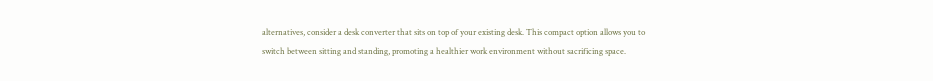alternatives, consider a desk converter that sits on top of your existing desk. This compact option allows you to switch between sitting and standing, promoting a healthier work environment without sacrificing space.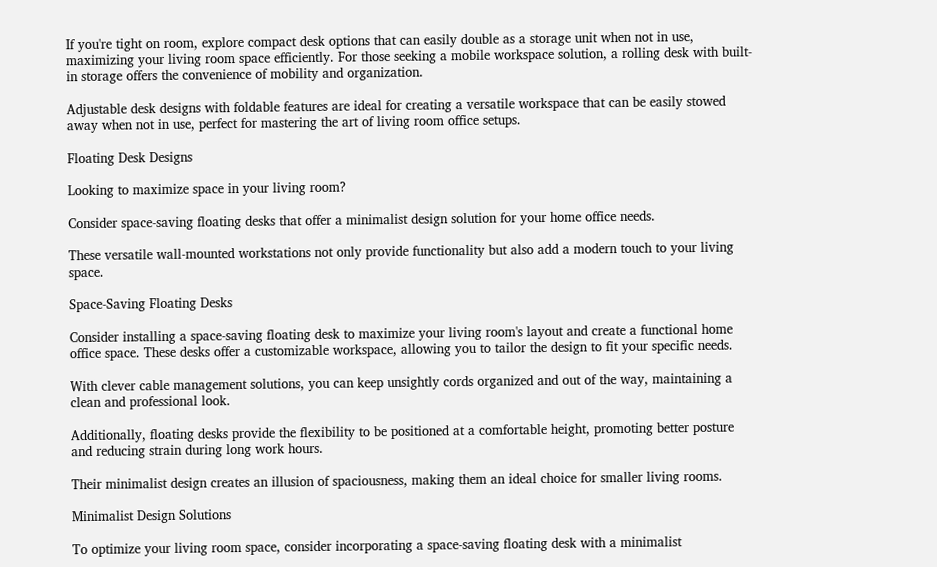If you're tight on room, explore compact desk options that can easily double as a storage unit when not in use, maximizing your living room space efficiently. For those seeking a mobile workspace solution, a rolling desk with built-in storage offers the convenience of mobility and organization.

Adjustable desk designs with foldable features are ideal for creating a versatile workspace that can be easily stowed away when not in use, perfect for mastering the art of living room office setups.

Floating Desk Designs

Looking to maximize space in your living room?

Consider space-saving floating desks that offer a minimalist design solution for your home office needs.

These versatile wall-mounted workstations not only provide functionality but also add a modern touch to your living space.

Space-Saving Floating Desks

Consider installing a space-saving floating desk to maximize your living room's layout and create a functional home office space. These desks offer a customizable workspace, allowing you to tailor the design to fit your specific needs.

With clever cable management solutions, you can keep unsightly cords organized and out of the way, maintaining a clean and professional look.

Additionally, floating desks provide the flexibility to be positioned at a comfortable height, promoting better posture and reducing strain during long work hours.

Their minimalist design creates an illusion of spaciousness, making them an ideal choice for smaller living rooms.

Minimalist Design Solutions

To optimize your living room space, consider incorporating a space-saving floating desk with a minimalist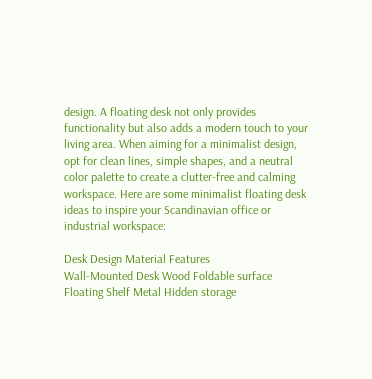design. A floating desk not only provides functionality but also adds a modern touch to your living area. When aiming for a minimalist design, opt for clean lines, simple shapes, and a neutral color palette to create a clutter-free and calming workspace. Here are some minimalist floating desk ideas to inspire your Scandinavian office or industrial workspace:

Desk Design Material Features
Wall-Mounted Desk Wood Foldable surface
Floating Shelf Metal Hidden storage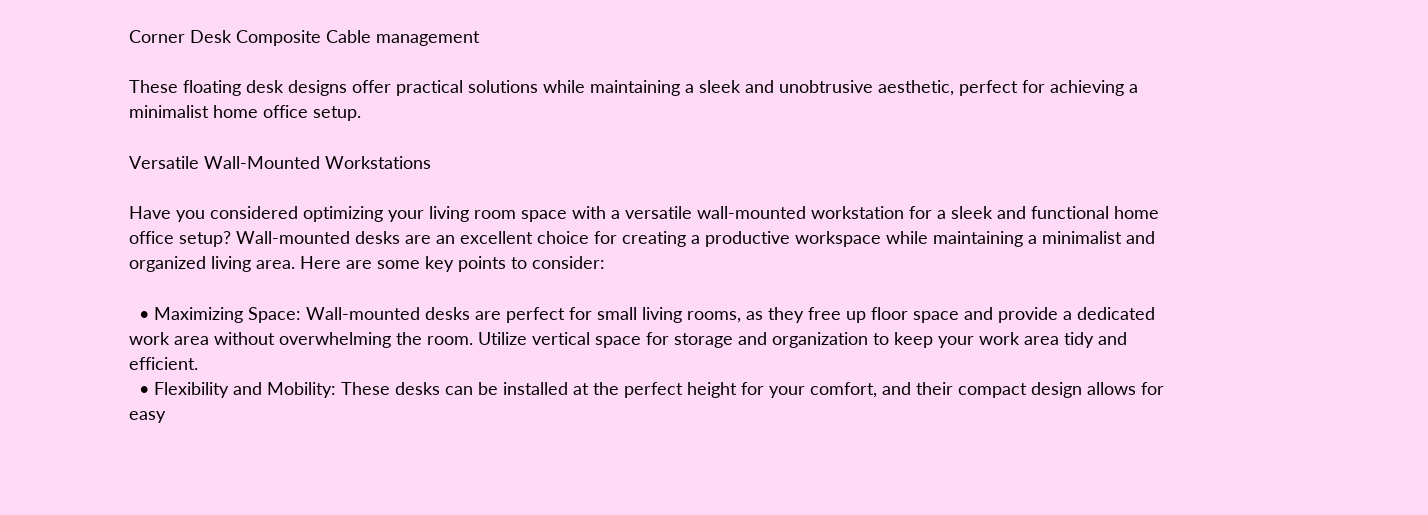Corner Desk Composite Cable management

These floating desk designs offer practical solutions while maintaining a sleek and unobtrusive aesthetic, perfect for achieving a minimalist home office setup.

Versatile Wall-Mounted Workstations

Have you considered optimizing your living room space with a versatile wall-mounted workstation for a sleek and functional home office setup? Wall-mounted desks are an excellent choice for creating a productive workspace while maintaining a minimalist and organized living area. Here are some key points to consider:

  • Maximizing Space: Wall-mounted desks are perfect for small living rooms, as they free up floor space and provide a dedicated work area without overwhelming the room. Utilize vertical space for storage and organization to keep your work area tidy and efficient.
  • Flexibility and Mobility: These desks can be installed at the perfect height for your comfort, and their compact design allows for easy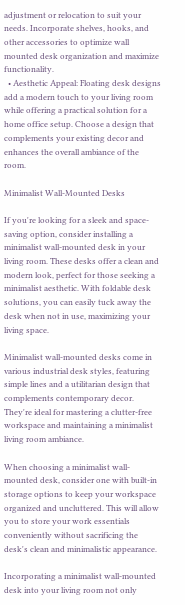adjustment or relocation to suit your needs. Incorporate shelves, hooks, and other accessories to optimize wall mounted desk organization and maximize functionality.
  • Aesthetic Appeal: Floating desk designs add a modern touch to your living room while offering a practical solution for a home office setup. Choose a design that complements your existing decor and enhances the overall ambiance of the room.

Minimalist Wall-Mounted Desks

If you're looking for a sleek and space-saving option, consider installing a minimalist wall-mounted desk in your living room. These desks offer a clean and modern look, perfect for those seeking a minimalist aesthetic. With foldable desk solutions, you can easily tuck away the desk when not in use, maximizing your living space.

Minimalist wall-mounted desks come in various industrial desk styles, featuring simple lines and a utilitarian design that complements contemporary decor. They're ideal for mastering a clutter-free workspace and maintaining a minimalist living room ambiance.

When choosing a minimalist wall-mounted desk, consider one with built-in storage options to keep your workspace organized and uncluttered. This will allow you to store your work essentials conveniently without sacrificing the desk's clean and minimalistic appearance.

Incorporating a minimalist wall-mounted desk into your living room not only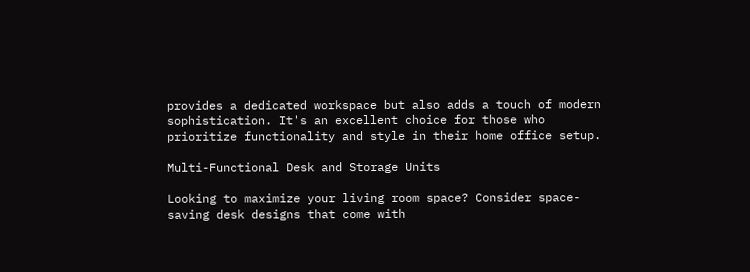provides a dedicated workspace but also adds a touch of modern sophistication. It's an excellent choice for those who prioritize functionality and style in their home office setup.

Multi-Functional Desk and Storage Units

Looking to maximize your living room space? Consider space-saving desk designs that come with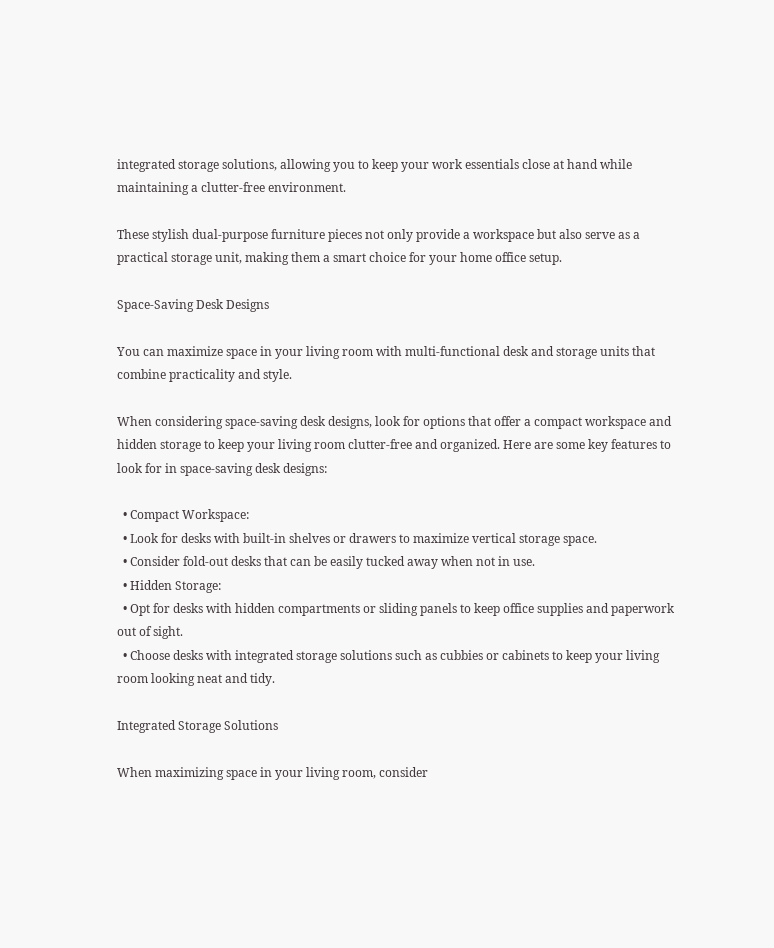integrated storage solutions, allowing you to keep your work essentials close at hand while maintaining a clutter-free environment.

These stylish dual-purpose furniture pieces not only provide a workspace but also serve as a practical storage unit, making them a smart choice for your home office setup.

Space-Saving Desk Designs

You can maximize space in your living room with multi-functional desk and storage units that combine practicality and style.

When considering space-saving desk designs, look for options that offer a compact workspace and hidden storage to keep your living room clutter-free and organized. Here are some key features to look for in space-saving desk designs:

  • Compact Workspace:
  • Look for desks with built-in shelves or drawers to maximize vertical storage space.
  • Consider fold-out desks that can be easily tucked away when not in use.
  • Hidden Storage:
  • Opt for desks with hidden compartments or sliding panels to keep office supplies and paperwork out of sight.
  • Choose desks with integrated storage solutions such as cubbies or cabinets to keep your living room looking neat and tidy.

Integrated Storage Solutions

When maximizing space in your living room, consider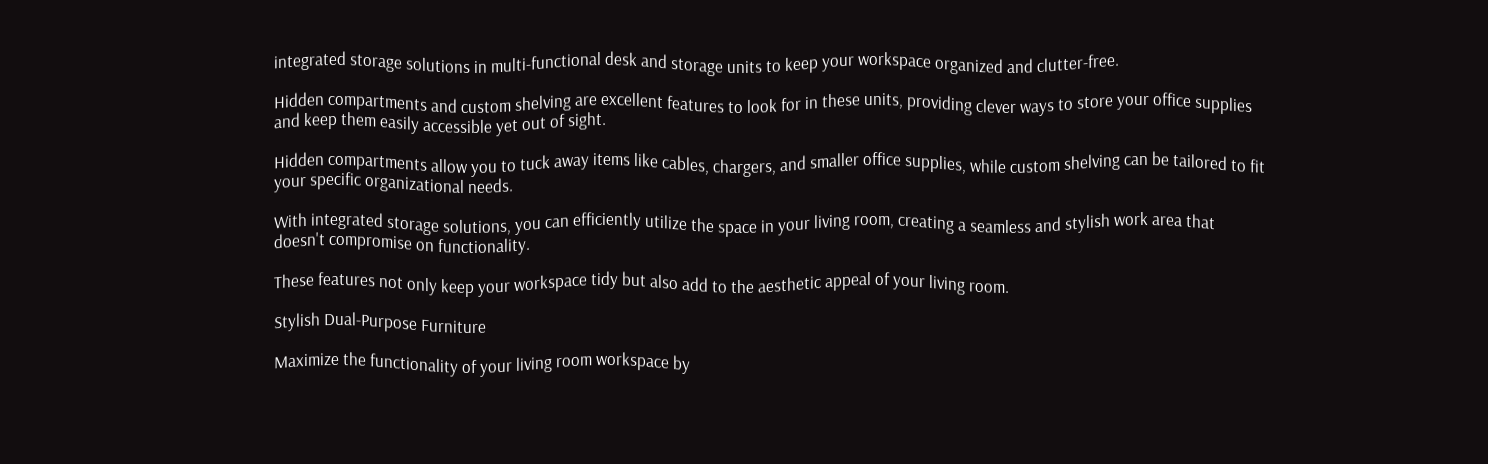integrated storage solutions in multi-functional desk and storage units to keep your workspace organized and clutter-free.

Hidden compartments and custom shelving are excellent features to look for in these units, providing clever ways to store your office supplies and keep them easily accessible yet out of sight.

Hidden compartments allow you to tuck away items like cables, chargers, and smaller office supplies, while custom shelving can be tailored to fit your specific organizational needs.

With integrated storage solutions, you can efficiently utilize the space in your living room, creating a seamless and stylish work area that doesn't compromise on functionality.

These features not only keep your workspace tidy but also add to the aesthetic appeal of your living room.

Stylish Dual-Purpose Furniture

Maximize the functionality of your living room workspace by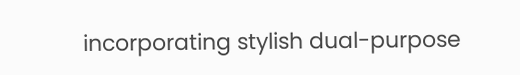incorporating stylish dual-purpose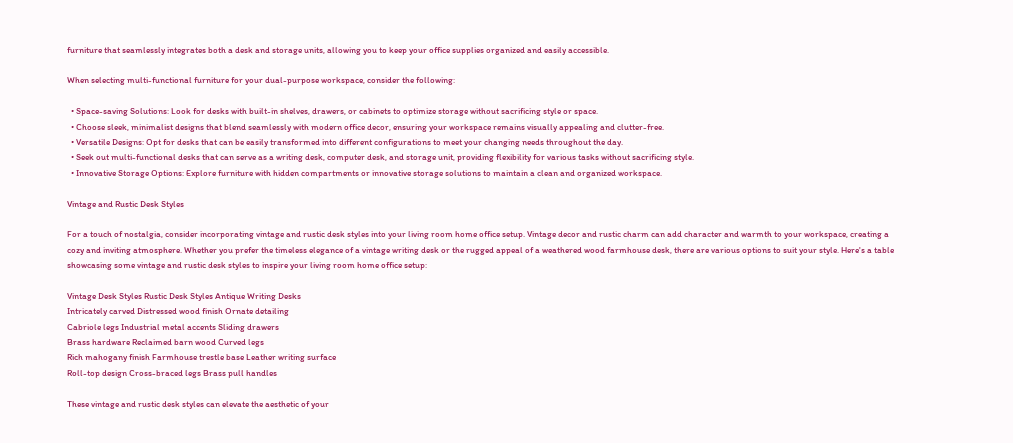furniture that seamlessly integrates both a desk and storage units, allowing you to keep your office supplies organized and easily accessible.

When selecting multi-functional furniture for your dual-purpose workspace, consider the following:

  • Space-saving Solutions: Look for desks with built-in shelves, drawers, or cabinets to optimize storage without sacrificing style or space.
  • Choose sleek, minimalist designs that blend seamlessly with modern office decor, ensuring your workspace remains visually appealing and clutter-free.
  • Versatile Designs: Opt for desks that can be easily transformed into different configurations to meet your changing needs throughout the day.
  • Seek out multi-functional desks that can serve as a writing desk, computer desk, and storage unit, providing flexibility for various tasks without sacrificing style.
  • Innovative Storage Options: Explore furniture with hidden compartments or innovative storage solutions to maintain a clean and organized workspace.

Vintage and Rustic Desk Styles

For a touch of nostalgia, consider incorporating vintage and rustic desk styles into your living room home office setup. Vintage decor and rustic charm can add character and warmth to your workspace, creating a cozy and inviting atmosphere. Whether you prefer the timeless elegance of a vintage writing desk or the rugged appeal of a weathered wood farmhouse desk, there are various options to suit your style. Here's a table showcasing some vintage and rustic desk styles to inspire your living room home office setup:

Vintage Desk Styles Rustic Desk Styles Antique Writing Desks
Intricately carved Distressed wood finish Ornate detailing
Cabriole legs Industrial metal accents Sliding drawers
Brass hardware Reclaimed barn wood Curved legs
Rich mahogany finish Farmhouse trestle base Leather writing surface
Roll-top design Cross-braced legs Brass pull handles

These vintage and rustic desk styles can elevate the aesthetic of your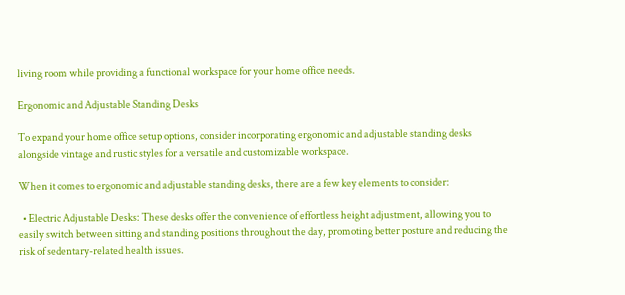living room while providing a functional workspace for your home office needs.

Ergonomic and Adjustable Standing Desks

To expand your home office setup options, consider incorporating ergonomic and adjustable standing desks alongside vintage and rustic styles for a versatile and customizable workspace.

When it comes to ergonomic and adjustable standing desks, there are a few key elements to consider:

  • Electric Adjustable Desks: These desks offer the convenience of effortless height adjustment, allowing you to easily switch between sitting and standing positions throughout the day, promoting better posture and reducing the risk of sedentary-related health issues.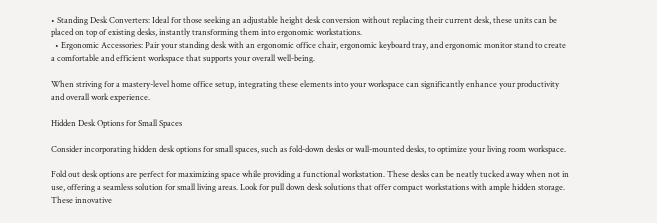• Standing Desk Converters: Ideal for those seeking an adjustable height desk conversion without replacing their current desk, these units can be placed on top of existing desks, instantly transforming them into ergonomic workstations.
  • Ergonomic Accessories: Pair your standing desk with an ergonomic office chair, ergonomic keyboard tray, and ergonomic monitor stand to create a comfortable and efficient workspace that supports your overall well-being.

When striving for a mastery-level home office setup, integrating these elements into your workspace can significantly enhance your productivity and overall work experience.

Hidden Desk Options for Small Spaces

Consider incorporating hidden desk options for small spaces, such as fold-down desks or wall-mounted desks, to optimize your living room workspace.

Fold out desk options are perfect for maximizing space while providing a functional workstation. These desks can be neatly tucked away when not in use, offering a seamless solution for small living areas. Look for pull down desk solutions that offer compact workstations with ample hidden storage. These innovative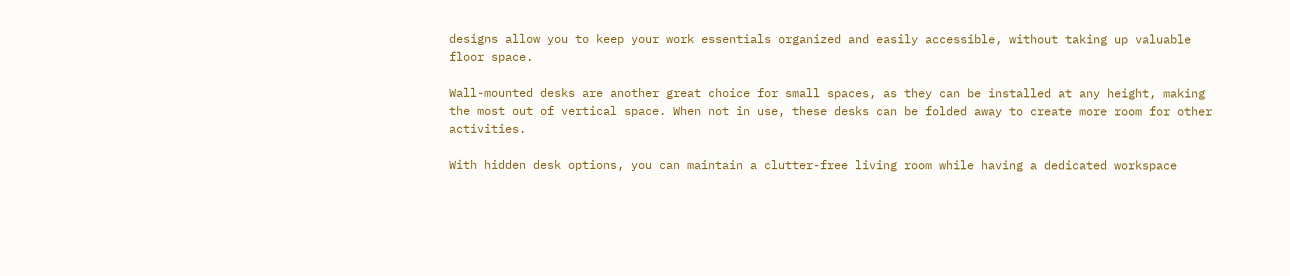designs allow you to keep your work essentials organized and easily accessible, without taking up valuable floor space.

Wall-mounted desks are another great choice for small spaces, as they can be installed at any height, making the most out of vertical space. When not in use, these desks can be folded away to create more room for other activities.

With hidden desk options, you can maintain a clutter-free living room while having a dedicated workspace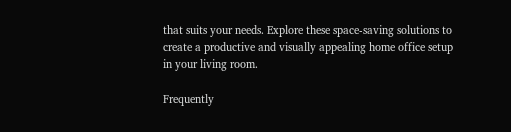that suits your needs. Explore these space-saving solutions to create a productive and visually appealing home office setup in your living room.

Frequently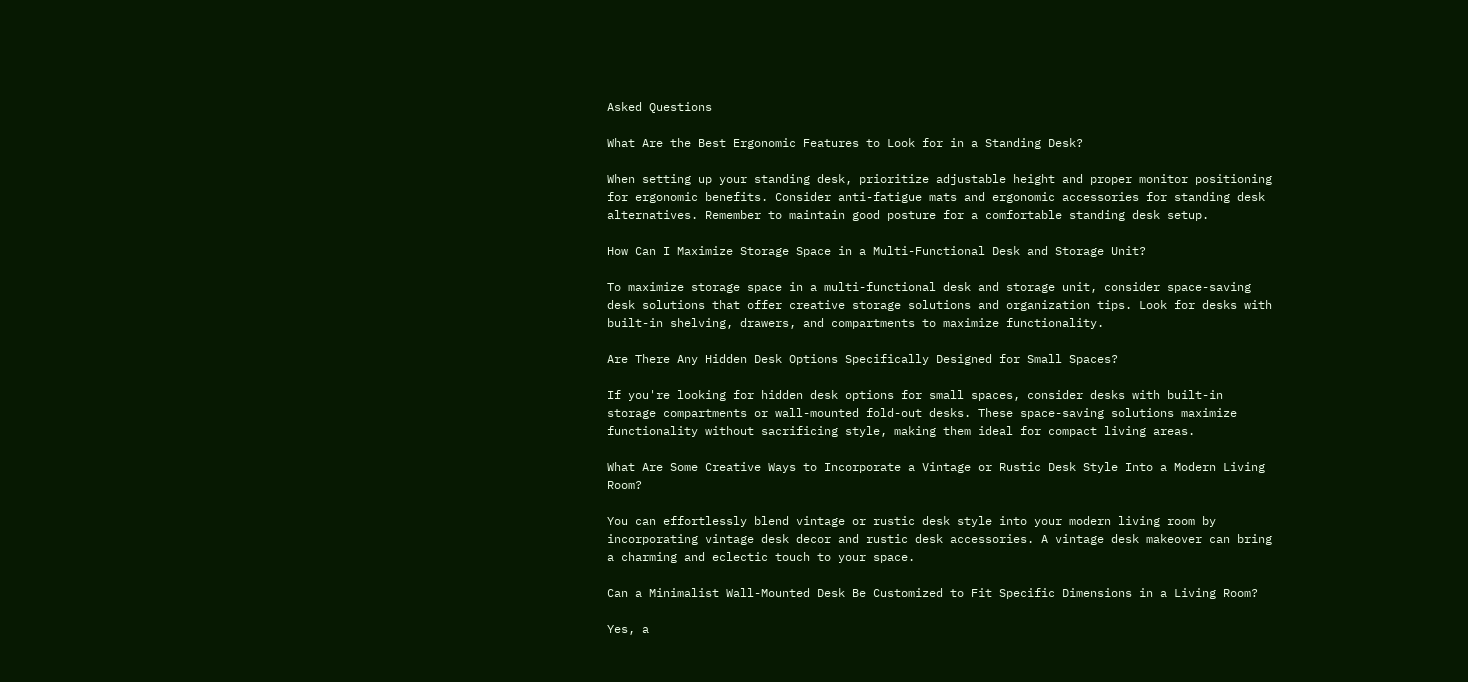Asked Questions

What Are the Best Ergonomic Features to Look for in a Standing Desk?

When setting up your standing desk, prioritize adjustable height and proper monitor positioning for ergonomic benefits. Consider anti-fatigue mats and ergonomic accessories for standing desk alternatives. Remember to maintain good posture for a comfortable standing desk setup.

How Can I Maximize Storage Space in a Multi-Functional Desk and Storage Unit?

To maximize storage space in a multi-functional desk and storage unit, consider space-saving desk solutions that offer creative storage solutions and organization tips. Look for desks with built-in shelving, drawers, and compartments to maximize functionality.

Are There Any Hidden Desk Options Specifically Designed for Small Spaces?

If you're looking for hidden desk options for small spaces, consider desks with built-in storage compartments or wall-mounted fold-out desks. These space-saving solutions maximize functionality without sacrificing style, making them ideal for compact living areas.

What Are Some Creative Ways to Incorporate a Vintage or Rustic Desk Style Into a Modern Living Room?

You can effortlessly blend vintage or rustic desk style into your modern living room by incorporating vintage desk decor and rustic desk accessories. A vintage desk makeover can bring a charming and eclectic touch to your space.

Can a Minimalist Wall-Mounted Desk Be Customized to Fit Specific Dimensions in a Living Room?

Yes, a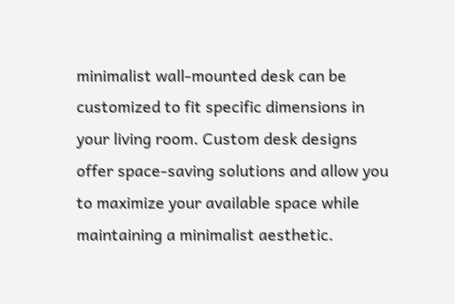minimalist wall-mounted desk can be customized to fit specific dimensions in your living room. Custom desk designs offer space-saving solutions and allow you to maximize your available space while maintaining a minimalist aesthetic.